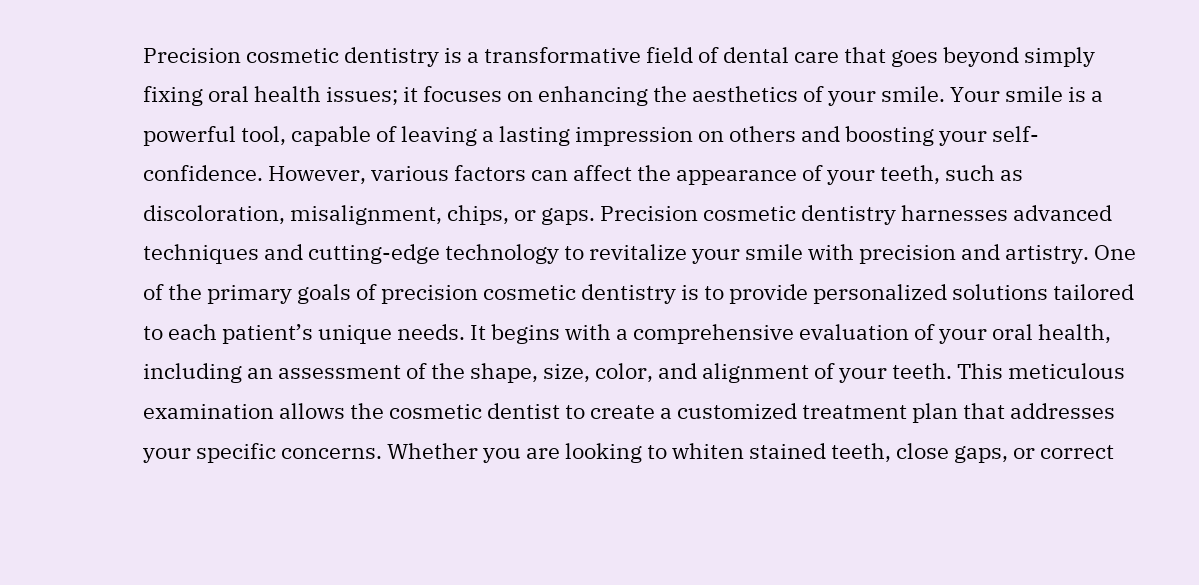Precision cosmetic dentistry is a transformative field of dental care that goes beyond simply fixing oral health issues; it focuses on enhancing the aesthetics of your smile. Your smile is a powerful tool, capable of leaving a lasting impression on others and boosting your self-confidence. However, various factors can affect the appearance of your teeth, such as discoloration, misalignment, chips, or gaps. Precision cosmetic dentistry harnesses advanced techniques and cutting-edge technology to revitalize your smile with precision and artistry. One of the primary goals of precision cosmetic dentistry is to provide personalized solutions tailored to each patient’s unique needs. It begins with a comprehensive evaluation of your oral health, including an assessment of the shape, size, color, and alignment of your teeth. This meticulous examination allows the cosmetic dentist to create a customized treatment plan that addresses your specific concerns. Whether you are looking to whiten stained teeth, close gaps, or correct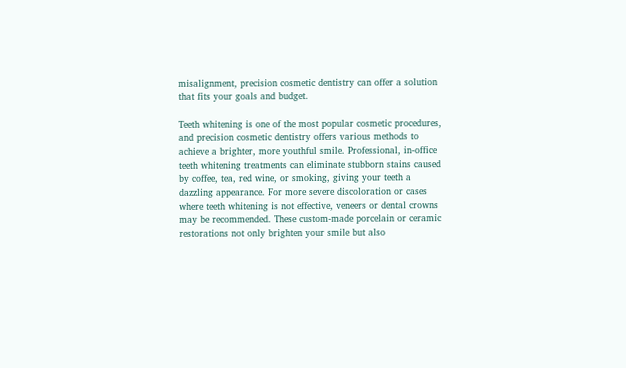misalignment, precision cosmetic dentistry can offer a solution that fits your goals and budget.

Teeth whitening is one of the most popular cosmetic procedures, and precision cosmetic dentistry offers various methods to achieve a brighter, more youthful smile. Professional, in-office teeth whitening treatments can eliminate stubborn stains caused by coffee, tea, red wine, or smoking, giving your teeth a dazzling appearance. For more severe discoloration or cases where teeth whitening is not effective, veneers or dental crowns may be recommended. These custom-made porcelain or ceramic restorations not only brighten your smile but also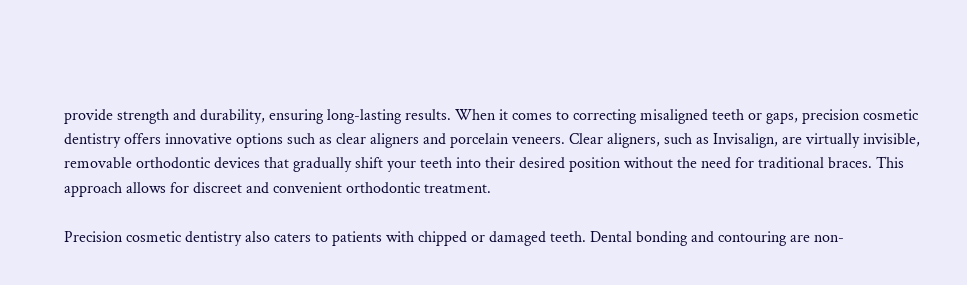provide strength and durability, ensuring long-lasting results. When it comes to correcting misaligned teeth or gaps, precision cosmetic dentistry offers innovative options such as clear aligners and porcelain veneers. Clear aligners, such as Invisalign, are virtually invisible, removable orthodontic devices that gradually shift your teeth into their desired position without the need for traditional braces. This approach allows for discreet and convenient orthodontic treatment.

Precision cosmetic dentistry also caters to patients with chipped or damaged teeth. Dental bonding and contouring are non-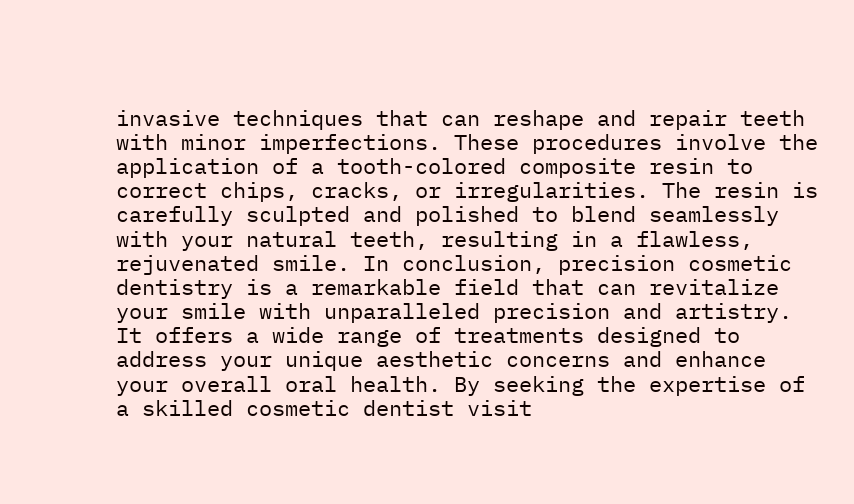invasive techniques that can reshape and repair teeth with minor imperfections. These procedures involve the application of a tooth-colored composite resin to correct chips, cracks, or irregularities. The resin is carefully sculpted and polished to blend seamlessly with your natural teeth, resulting in a flawless, rejuvenated smile. In conclusion, precision cosmetic dentistry is a remarkable field that can revitalize your smile with unparalleled precision and artistry. It offers a wide range of treatments designed to address your unique aesthetic concerns and enhance your overall oral health. By seeking the expertise of a skilled cosmetic dentist visit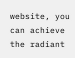website, you can achieve the radiant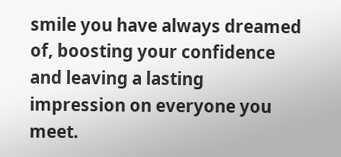smile you have always dreamed of, boosting your confidence and leaving a lasting impression on everyone you meet.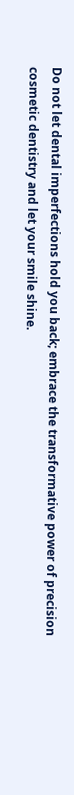Do not let dental imperfections hold you back; embrace the transformative power of precision cosmetic dentistry and let your smile shine.